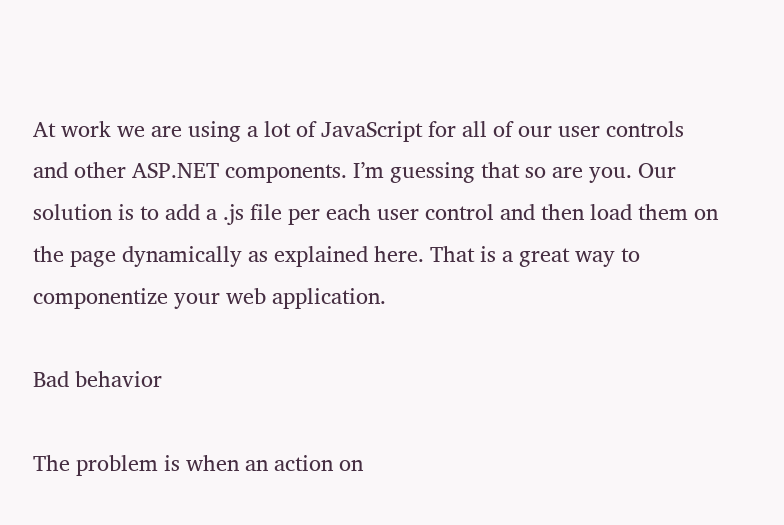At work we are using a lot of JavaScript for all of our user controls and other ASP.NET components. I’m guessing that so are you. Our solution is to add a .js file per each user control and then load them on the page dynamically as explained here. That is a great way to componentize your web application.

Bad behavior

The problem is when an action on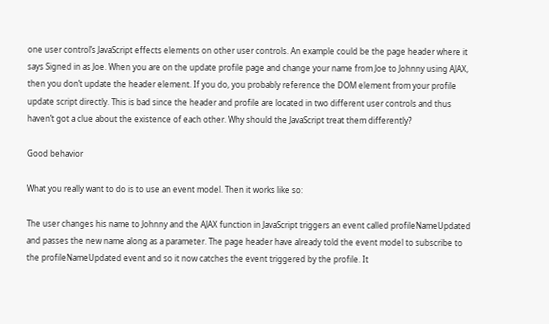one user control’s JavaScript effects elements on other user controls. An example could be the page header where it says Signed in as Joe. When you are on the update profile page and change your name from Joe to Johnny using AJAX, then you don’t update the header element. If you do, you probably reference the DOM element from your profile update script directly. This is bad since the header and profile are located in two different user controls and thus haven’t got a clue about the existence of each other. Why should the JavaScript treat them differently?

Good behavior

What you really want to do is to use an event model. Then it works like so:

The user changes his name to Johnny and the AJAX function in JavaScript triggers an event called profileNameUpdated and passes the new name along as a parameter. The page header have already told the event model to subscribe to the profileNameUpdated event and so it now catches the event triggered by the profile. It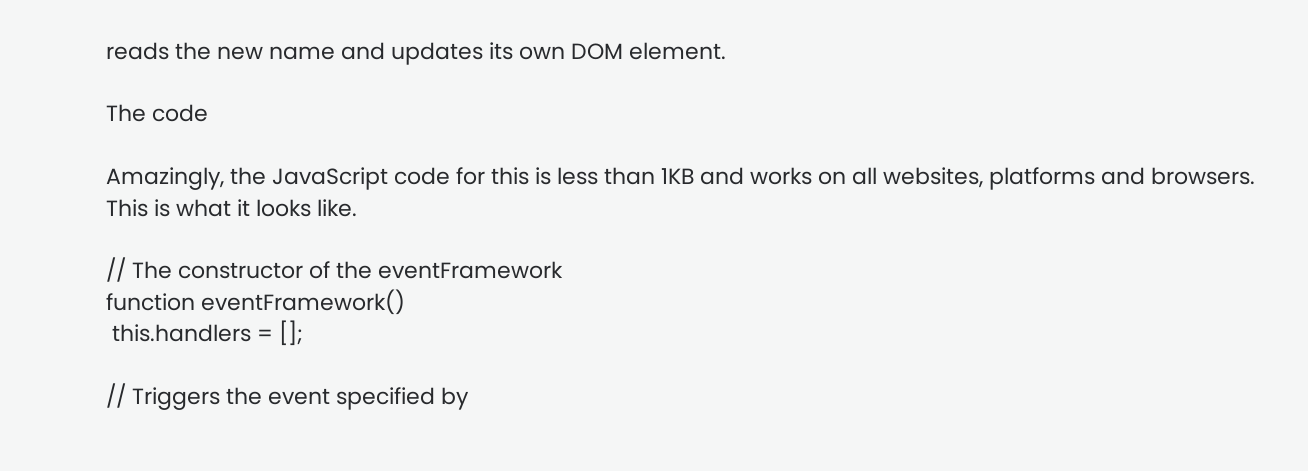reads the new name and updates its own DOM element.

The code

Amazingly, the JavaScript code for this is less than 1KB and works on all websites, platforms and browsers. This is what it looks like.

// The constructor of the eventFramework
function eventFramework()
 this.handlers = [];

// Triggers the event specified by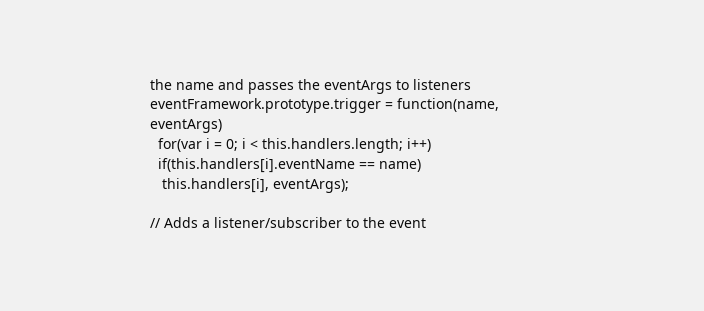the name and passes the eventArgs to listeners
eventFramework.prototype.trigger = function(name, eventArgs)
  for(var i = 0; i < this.handlers.length; i++)
  if(this.handlers[i].eventName == name)
   this.handlers[i], eventArgs);

// Adds a listener/subscriber to the event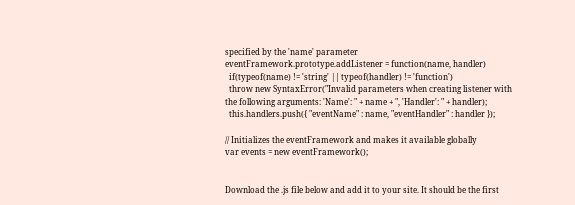specified by the 'name' parameter
eventFramework.prototype.addListener = function(name, handler)
  if(typeof(name) != 'string' || typeof(handler) != 'function')
  throw new SyntaxError("Invalid parameters when creating listener with the following arguments: 'Name': " + name + ", 'Handler': " + handler);
  this.handlers.push({ "eventName" : name, "eventHandler" : handler });

// Initializes the eventFramework and makes it available globally
var events = new eventFramework();


Download the .js file below and add it to your site. It should be the first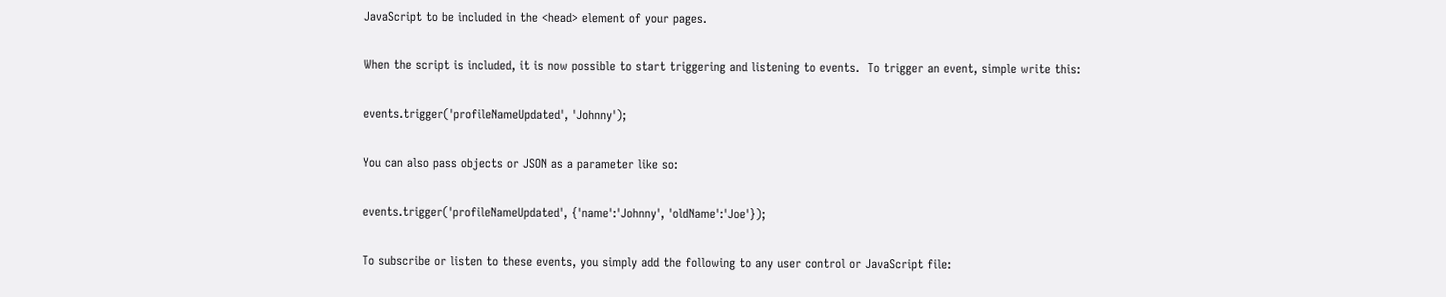JavaScript to be included in the <head> element of your pages.

When the script is included, it is now possible to start triggering and listening to events.  To trigger an event, simple write this:

events.trigger('profileNameUpdated', 'Johnny');

You can also pass objects or JSON as a parameter like so:

events.trigger('profileNameUpdated', {'name':'Johnny', 'oldName':'Joe'});

To subscribe or listen to these events, you simply add the following to any user control or JavaScript file: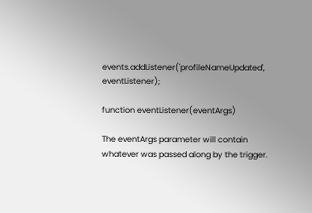events.addListener('profileNameUpdated', eventListener);

function eventListener(eventArgs)

The eventArgs parameter will contain whatever was passed along by the trigger.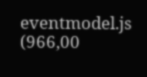eventmodel.js (966,00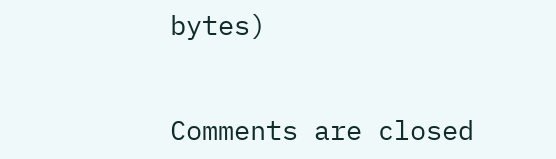bytes)


Comments are closed